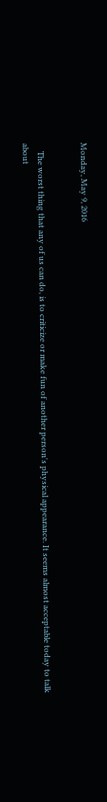Monday, May 9, 2016


    The worst thing that any of us can do, is to criticize or make fun of another person's physical appearance. It seems almost acceptable today to talk about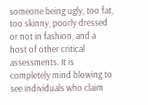someone being ugly, too fat, too skinny, poorly dressed or not in fashion, and a host of other critical assessments. It is completely mind blowing to see individuals who claim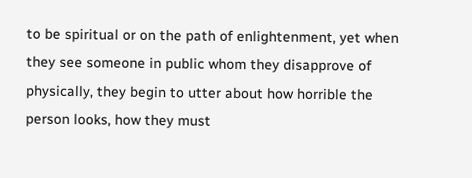to be spiritual or on the path of enlightenment, yet when they see someone in public whom they disapprove of physically, they begin to utter about how horrible the person looks, how they must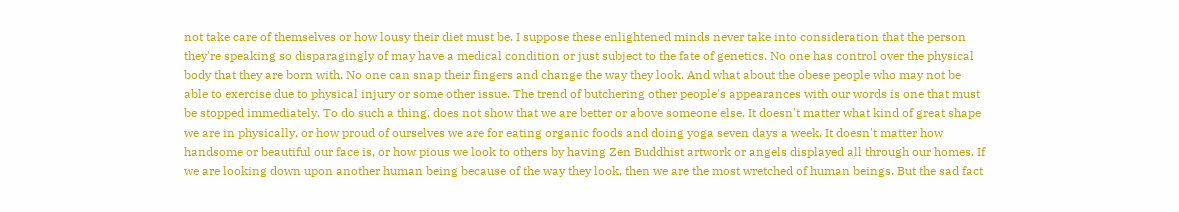not take care of themselves or how lousy their diet must be. I suppose these enlightened minds never take into consideration that the person they're speaking so disparagingly of may have a medical condition or just subject to the fate of genetics. No one has control over the physical body that they are born with. No one can snap their fingers and change the way they look. And what about the obese people who may not be able to exercise due to physical injury or some other issue. The trend of butchering other people's appearances with our words is one that must be stopped immediately. To do such a thing, does not show that we are better or above someone else. It doesn't matter what kind of great shape we are in physically, or how proud of ourselves we are for eating organic foods and doing yoga seven days a week. It doesn't matter how handsome or beautiful our face is, or how pious we look to others by having Zen Buddhist artwork or angels displayed all through our homes. If we are looking down upon another human being because of the way they look, then we are the most wretched of human beings. But the sad fact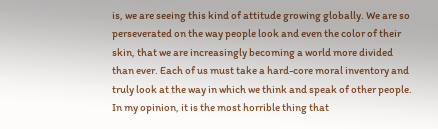is, we are seeing this kind of attitude growing globally. We are so perseverated on the way people look and even the color of their skin, that we are increasingly becoming a world more divided than ever. Each of us must take a hard-core moral inventory and truly look at the way in which we think and speak of other people. In my opinion, it is the most horrible thing that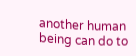another human being can do to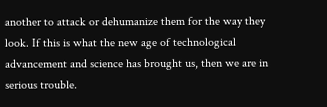another to attack or dehumanize them for the way they look. If this is what the new age of technological advancement and science has brought us, then we are in serious trouble.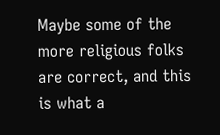Maybe some of the more religious folks are correct, and this is what a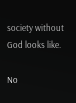society without God looks like.

No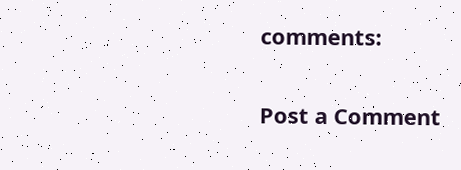comments:

Post a Comment